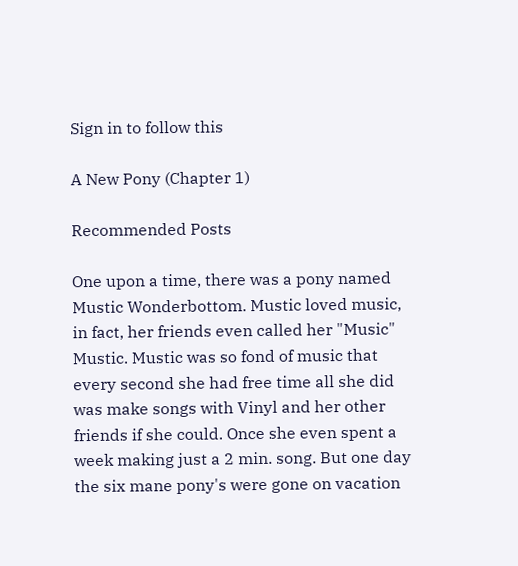Sign in to follow this

A New Pony (Chapter 1)

Recommended Posts

One upon a time, there was a pony named Mustic Wonderbottom. Mustic loved music, in fact, her friends even called her "Music" Mustic. Mustic was so fond of music that every second she had free time all she did was make songs with Vinyl and her other friends if she could. Once she even spent a week making just a 2 min. song. But one day the six mane pony's were gone on vacation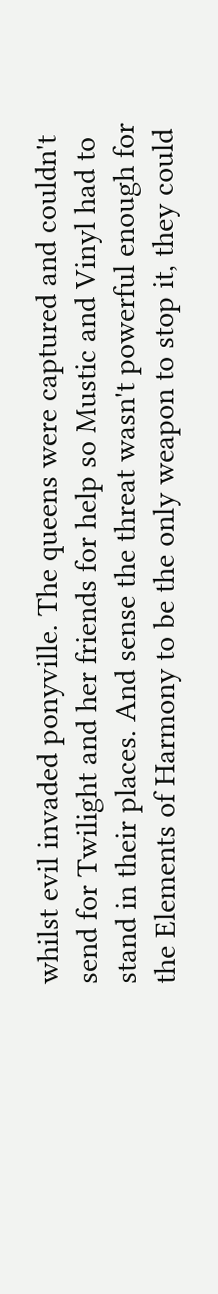whilst evil invaded ponyville. The queens were captured and couldn't send for Twilight and her friends for help so Mustic and Vinyl had to stand in their places. And sense the threat wasn't powerful enough for the Elements of Harmony to be the only weapon to stop it, they could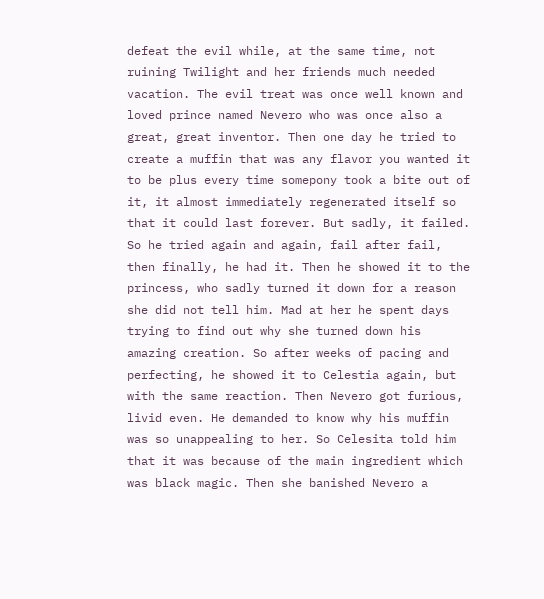defeat the evil while, at the same time, not ruining Twilight and her friends much needed vacation. The evil treat was once well known and loved prince named Nevero who was once also a great, great inventor. Then one day he tried to create a muffin that was any flavor you wanted it to be plus every time somepony took a bite out of it, it almost immediately regenerated itself so that it could last forever. But sadly, it failed. So he tried again and again, fail after fail, then finally, he had it. Then he showed it to the princess, who sadly turned it down for a reason she did not tell him. Mad at her he spent days trying to find out why she turned down his amazing creation. So after weeks of pacing and perfecting, he showed it to Celestia again, but with the same reaction. Then Nevero got furious, livid even. He demanded to know why his muffin was so unappealing to her. So Celesita told him that it was because of the main ingredient which was black magic. Then she banished Nevero a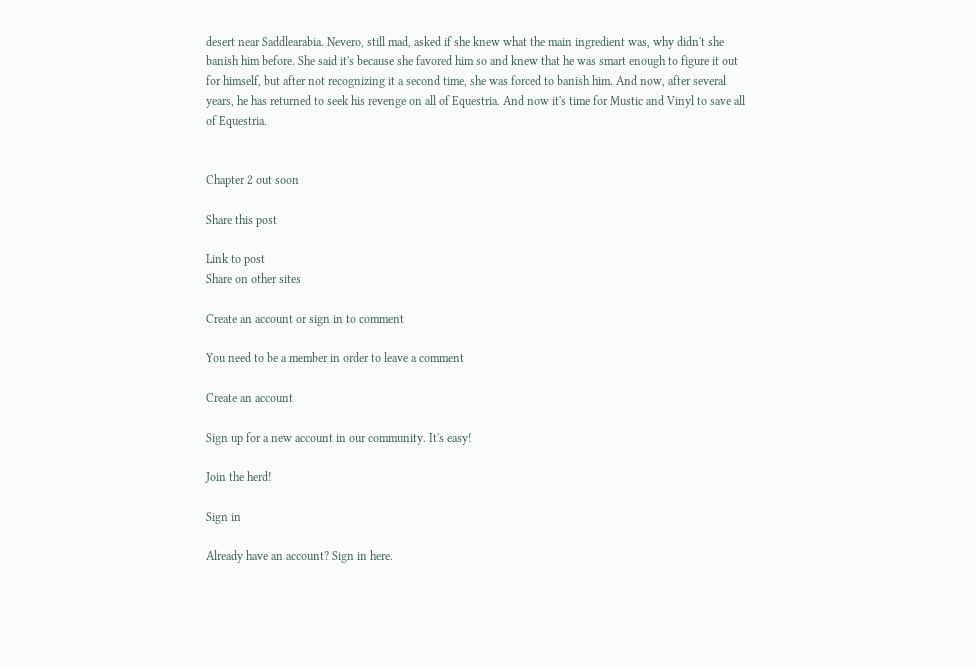desert near Saddlearabia. Nevero, still mad, asked if she knew what the main ingredient was, why didn't she banish him before. She said it's because she favored him so and knew that he was smart enough to figure it out for himself, but after not recognizing it a second time, she was forced to banish him. And now, after several years, he has returned to seek his revenge on all of Equestria. And now it's time for Mustic and Vinyl to save all of Equestria.


Chapter 2 out soon

Share this post

Link to post
Share on other sites

Create an account or sign in to comment

You need to be a member in order to leave a comment

Create an account

Sign up for a new account in our community. It's easy!

Join the herd!

Sign in

Already have an account? Sign in here.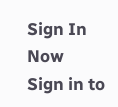Sign In Now
Sign in to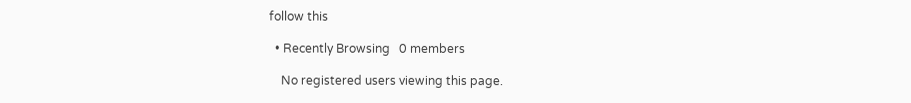follow this

  • Recently Browsing   0 members

    No registered users viewing this page.